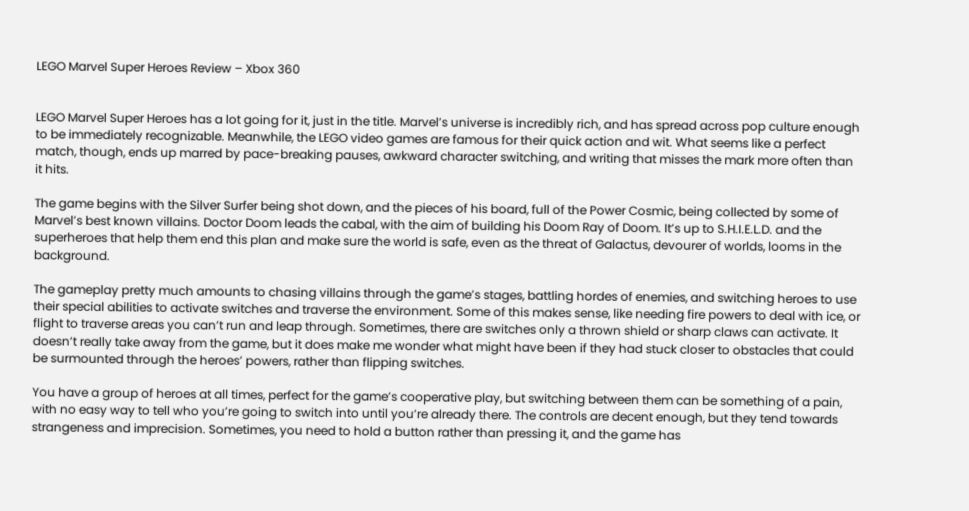LEGO Marvel Super Heroes Review – Xbox 360


LEGO Marvel Super Heroes has a lot going for it, just in the title. Marvel’s universe is incredibly rich, and has spread across pop culture enough to be immediately recognizable. Meanwhile, the LEGO video games are famous for their quick action and wit. What seems like a perfect match, though, ends up marred by pace-breaking pauses, awkward character switching, and writing that misses the mark more often than it hits.

The game begins with the Silver Surfer being shot down, and the pieces of his board, full of the Power Cosmic, being collected by some of Marvel’s best known villains. Doctor Doom leads the cabal, with the aim of building his Doom Ray of Doom. It’s up to S.H.I.E.L.D. and the superheroes that help them end this plan and make sure the world is safe, even as the threat of Galactus, devourer of worlds, looms in the background.

The gameplay pretty much amounts to chasing villains through the game’s stages, battling hordes of enemies, and switching heroes to use their special abilities to activate switches and traverse the environment. Some of this makes sense, like needing fire powers to deal with ice, or flight to traverse areas you can’t run and leap through. Sometimes, there are switches only a thrown shield or sharp claws can activate. It doesn’t really take away from the game, but it does make me wonder what might have been if they had stuck closer to obstacles that could be surmounted through the heroes’ powers, rather than flipping switches.

You have a group of heroes at all times, perfect for the game’s cooperative play, but switching between them can be something of a pain, with no easy way to tell who you’re going to switch into until you’re already there. The controls are decent enough, but they tend towards strangeness and imprecision. Sometimes, you need to hold a button rather than pressing it, and the game has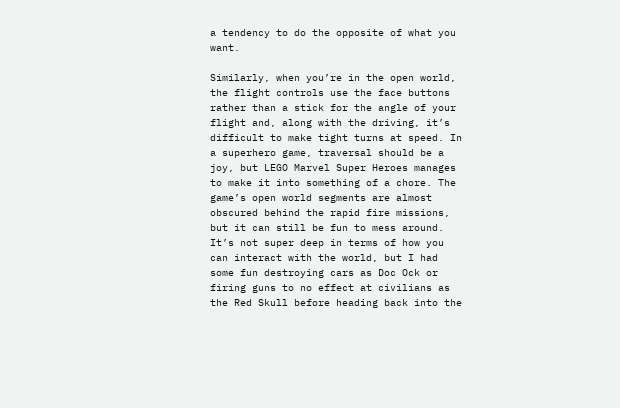a tendency to do the opposite of what you want.

Similarly, when you’re in the open world, the flight controls use the face buttons rather than a stick for the angle of your flight and, along with the driving, it’s difficult to make tight turns at speed. In a superhero game, traversal should be a joy, but LEGO Marvel Super Heroes manages to make it into something of a chore. The game’s open world segments are almost obscured behind the rapid fire missions, but it can still be fun to mess around. It’s not super deep in terms of how you can interact with the world, but I had some fun destroying cars as Doc Ock or firing guns to no effect at civilians as the Red Skull before heading back into the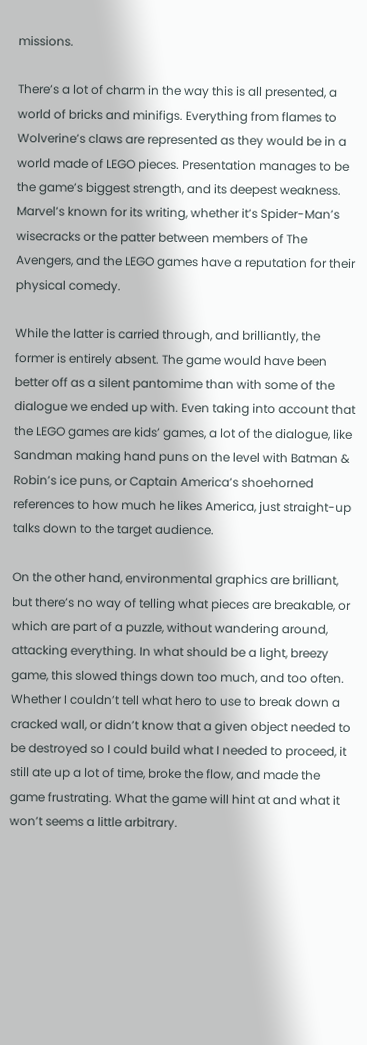missions.

There’s a lot of charm in the way this is all presented, a world of bricks and minifigs. Everything from flames to Wolverine’s claws are represented as they would be in a world made of LEGO pieces. Presentation manages to be the game’s biggest strength, and its deepest weakness. Marvel’s known for its writing, whether it’s Spider-Man’s wisecracks or the patter between members of The Avengers, and the LEGO games have a reputation for their physical comedy.

While the latter is carried through, and brilliantly, the former is entirely absent. The game would have been better off as a silent pantomime than with some of the dialogue we ended up with. Even taking into account that the LEGO games are kids’ games, a lot of the dialogue, like Sandman making hand puns on the level with Batman & Robin’s ice puns, or Captain America’s shoehorned references to how much he likes America, just straight-up talks down to the target audience.

On the other hand, environmental graphics are brilliant, but there’s no way of telling what pieces are breakable, or which are part of a puzzle, without wandering around, attacking everything. In what should be a light, breezy game, this slowed things down too much, and too often. Whether I couldn’t tell what hero to use to break down a cracked wall, or didn’t know that a given object needed to be destroyed so I could build what I needed to proceed, it still ate up a lot of time, broke the flow, and made the game frustrating. What the game will hint at and what it won’t seems a little arbitrary.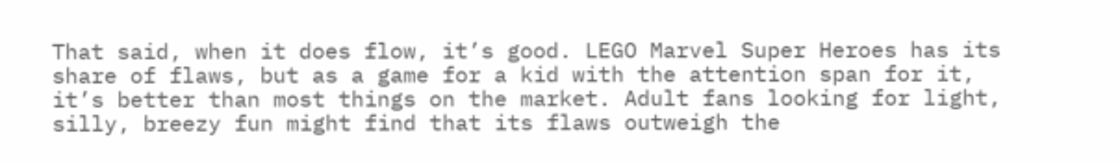That said, when it does flow, it’s good. LEGO Marvel Super Heroes has its share of flaws, but as a game for a kid with the attention span for it, it’s better than most things on the market. Adult fans looking for light, silly, breezy fun might find that its flaws outweigh the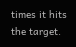times it hits the target.